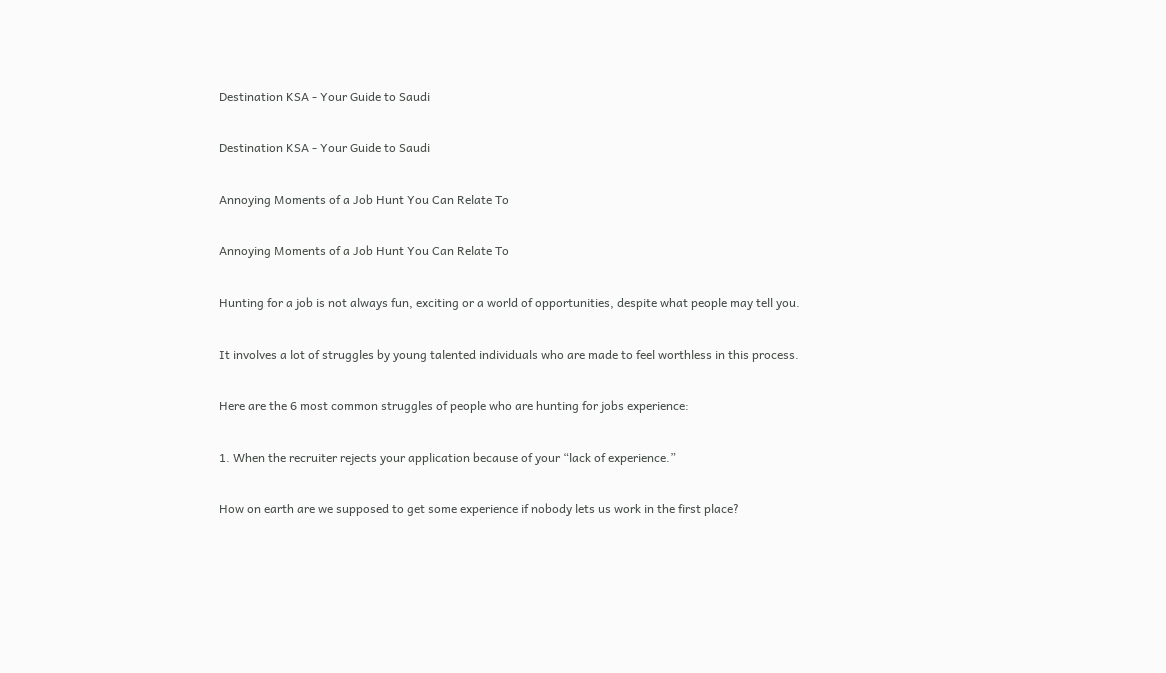Destination KSA - Your Guide to Saudi

Destination KSA - Your Guide to Saudi

Annoying Moments of a Job Hunt You Can Relate To

Annoying Moments of a Job Hunt You Can Relate To

Hunting for a job is not always fun, exciting or a world of opportunities, despite what people may tell you.

It involves a lot of struggles by young talented individuals who are made to feel worthless in this process.

Here are the 6 most common struggles of people who are hunting for jobs experience:

1. When the recruiter rejects your application because of your “lack of experience.”

How on earth are we supposed to get some experience if nobody lets us work in the first place?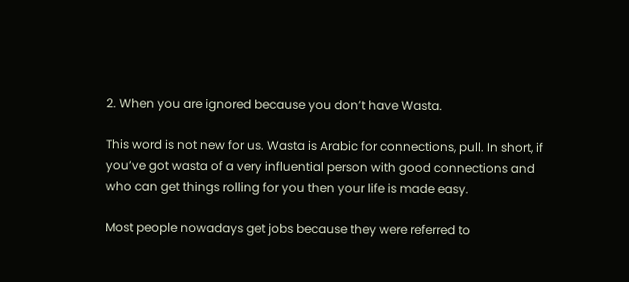2. When you are ignored because you don’t have Wasta.

This word is not new for us. Wasta is Arabic for connections, pull. In short, if you’ve got wasta of a very influential person with good connections and who can get things rolling for you then your life is made easy.

Most people nowadays get jobs because they were referred to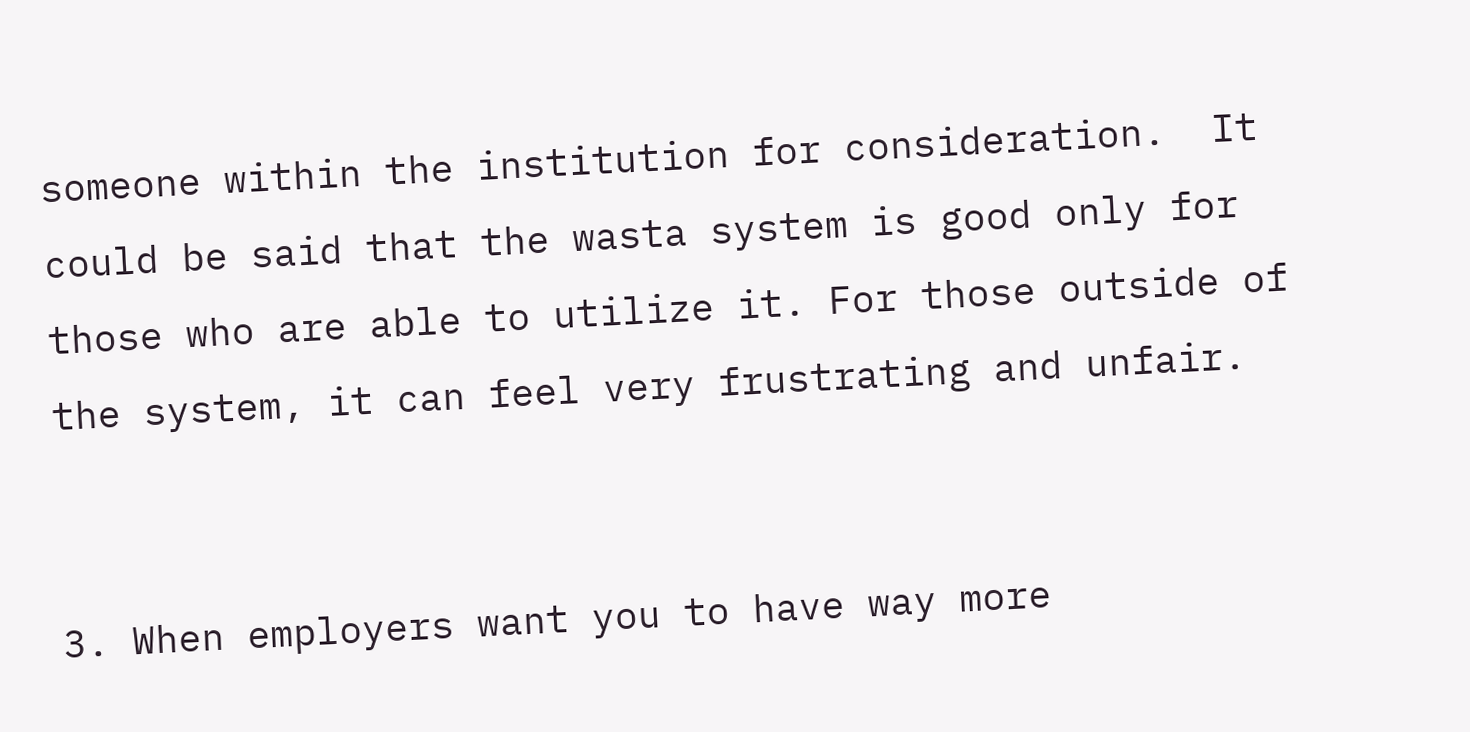someone within the institution for consideration.  It could be said that the wasta system is good only for those who are able to utilize it. For those outside of the system, it can feel very frustrating and unfair.


3. When employers want you to have way more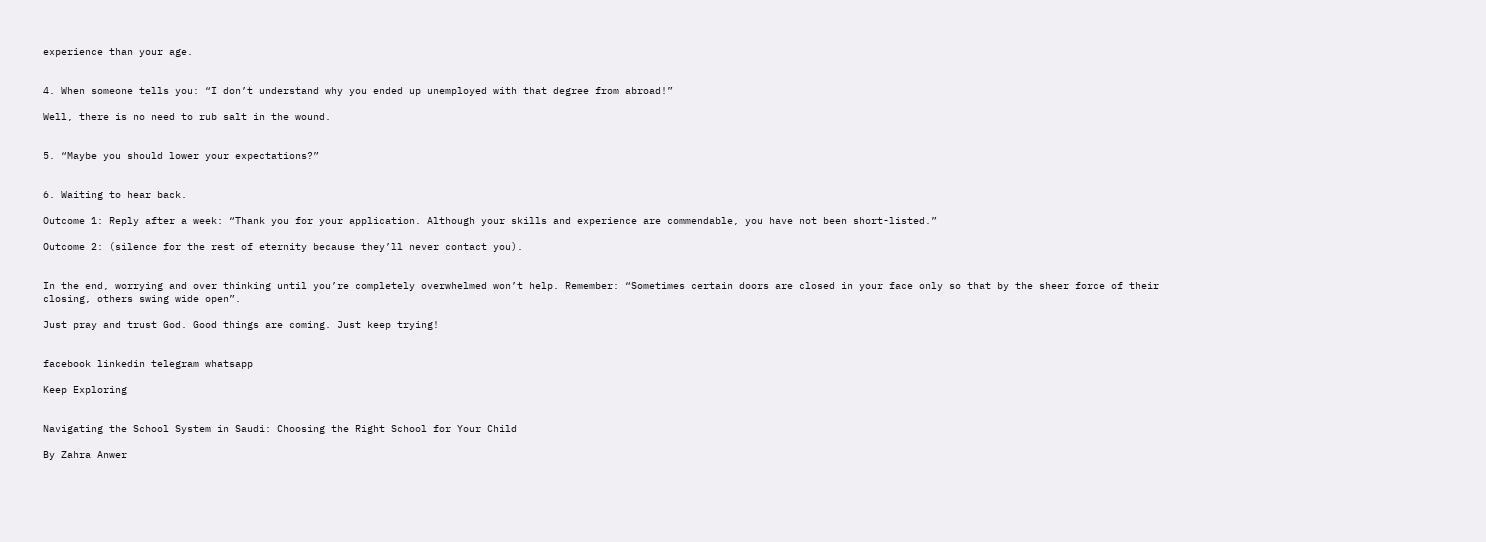experience than your age.


4. When someone tells you: “I don’t understand why you ended up unemployed with that degree from abroad!”

Well, there is no need to rub salt in the wound.


5. “Maybe you should lower your expectations?”


6. Waiting to hear back.

Outcome 1: Reply after a week: “Thank you for your application. Although your skills and experience are commendable, you have not been short-listed.”

Outcome 2: (silence for the rest of eternity because they’ll never contact you).


In the end, worrying and over thinking until you’re completely overwhelmed won’t help. Remember: “Sometimes certain doors are closed in your face only so that by the sheer force of their closing, others swing wide open”.

Just pray and trust God. Good things are coming. Just keep trying!


facebook linkedin telegram whatsapp

Keep Exploring


Navigating the School System in Saudi: Choosing the Right School for Your Child

By Zahra Anwer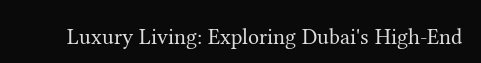Luxury Living: Exploring Dubai's High-End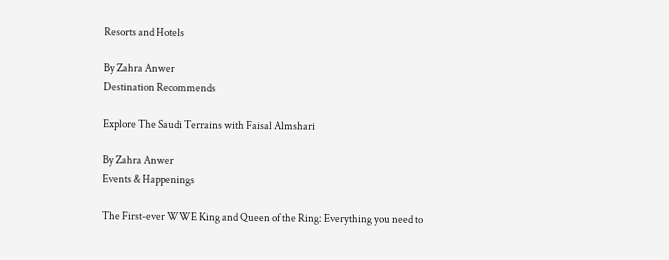Resorts and Hotels

By Zahra Anwer
Destination Recommends

Explore The Saudi Terrains with Faisal Almshari

By Zahra Anwer
Events & Happenings

The First-ever WWE King and Queen of the Ring: Everything you need to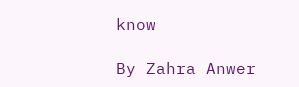know

By Zahra Anwer